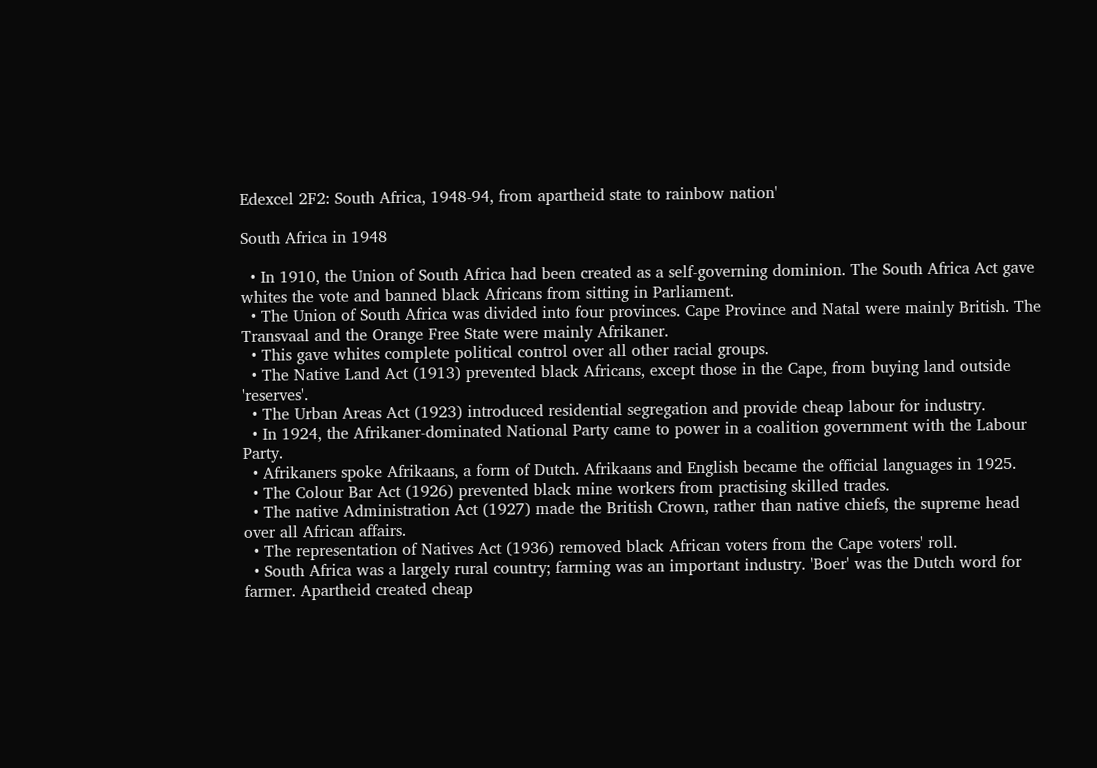Edexcel 2F2: South Africa, 1948-94, from apartheid state to rainbow nation'

South Africa in 1948

  • In 1910, the Union of South Africa had been created as a self-governing dominion. The South Africa Act gave whites the vote and banned black Africans from sitting in Parliament.
  • The Union of South Africa was divided into four provinces. Cape Province and Natal were mainly British. The Transvaal and the Orange Free State were mainly Afrikaner.
  • This gave whites complete political control over all other racial groups.
  • The Native Land Act (1913) prevented black Africans, except those in the Cape, from buying land outside 'reserves'.
  • The Urban Areas Act (1923) introduced residential segregation and provide cheap labour for industry.
  • In 1924, the Afrikaner-dominated National Party came to power in a coalition government with the Labour Party.
  • Afrikaners spoke Afrikaans, a form of Dutch. Afrikaans and English became the official languages in 1925.
  • The Colour Bar Act (1926) prevented black mine workers from practising skilled trades.
  • The native Administration Act (1927) made the British Crown, rather than native chiefs, the supreme head over all African affairs.
  • The representation of Natives Act (1936) removed black African voters from the Cape voters' roll.
  • South Africa was a largely rural country; farming was an important industry. 'Boer' was the Dutch word for farmer. Apartheid created cheap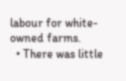labour for white-owned farms.
  • There was little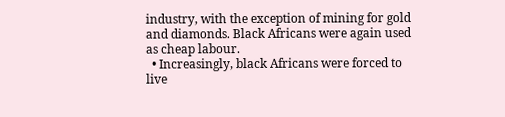industry, with the exception of mining for gold and diamonds. Black Africans were again used as cheap labour.
  • Increasingly, black Africans were forced to live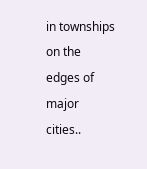in townships on the edges of major cities..